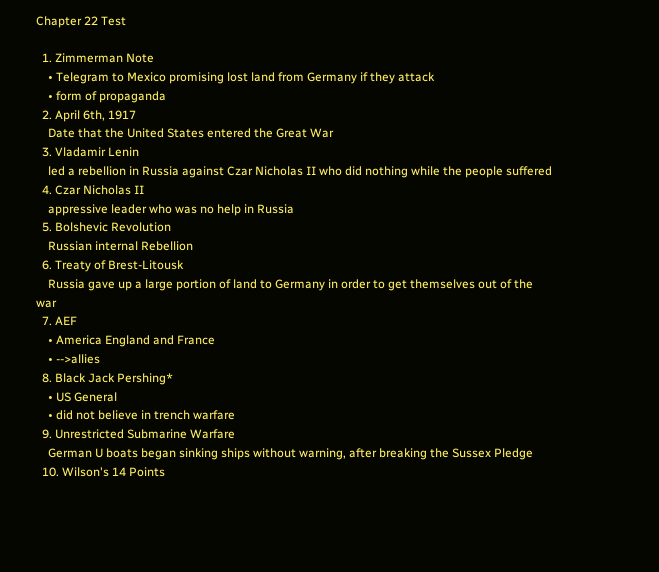Chapter 22 Test

  1. Zimmerman Note
    • Telegram to Mexico promising lost land from Germany if they attack
    • form of propaganda
  2. April 6th, 1917
    Date that the United States entered the Great War
  3. Vladamir Lenin
    led a rebellion in Russia against Czar Nicholas II who did nothing while the people suffered
  4. Czar Nicholas II
    appressive leader who was no help in Russia
  5. Bolshevic Revolution
    Russian internal Rebellion
  6. Treaty of Brest-Litousk
    Russia gave up a large portion of land to Germany in order to get themselves out of the war
  7. AEF
    • America England and France
    • -->allies
  8. Black Jack Pershing*
    • US General
    • did not believe in trench warfare
  9. Unrestricted Submarine Warfare
    German U boats began sinking ships without warning, after breaking the Sussex Pledge
  10. Wilson's 14 Points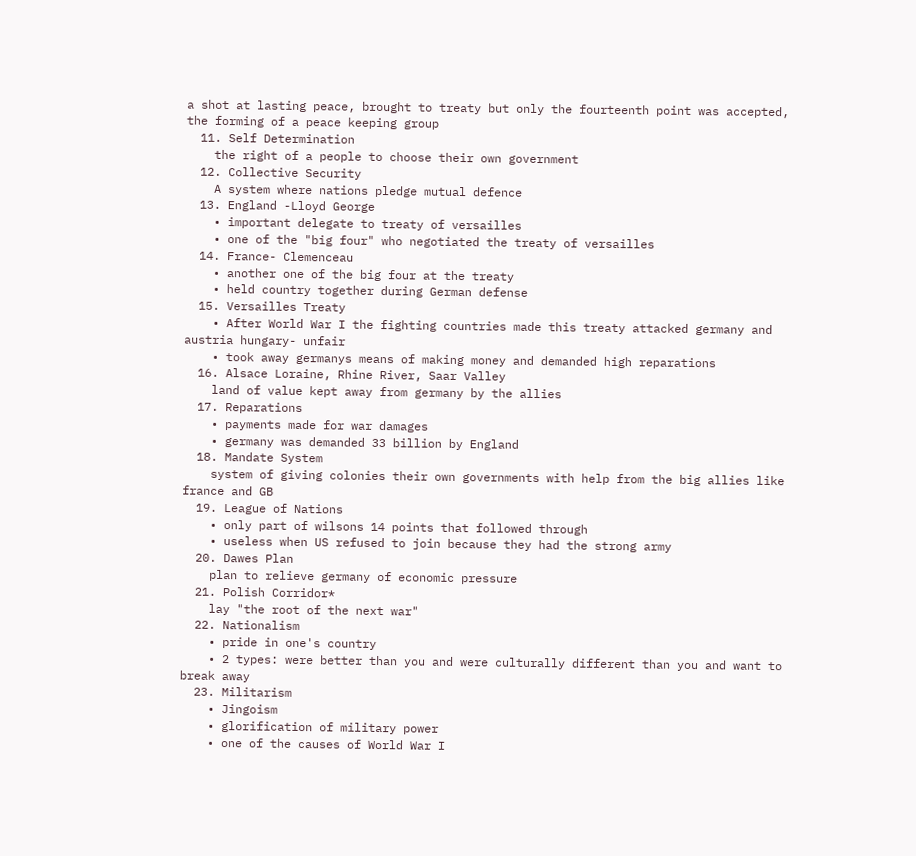a shot at lasting peace, brought to treaty but only the fourteenth point was accepted, the forming of a peace keeping group
  11. Self Determination
    the right of a people to choose their own government
  12. Collective Security
    A system where nations pledge mutual defence
  13. England -Lloyd George
    • important delegate to treaty of versailles
    • one of the "big four" who negotiated the treaty of versailles
  14. France- Clemenceau
    • another one of the big four at the treaty
    • held country together during German defense
  15. Versailles Treaty
    • After World War I the fighting countries made this treaty attacked germany and austria hungary- unfair
    • took away germanys means of making money and demanded high reparations
  16. Alsace Loraine, Rhine River, Saar Valley
    land of value kept away from germany by the allies
  17. Reparations
    • payments made for war damages
    • germany was demanded 33 billion by England
  18. Mandate System
    system of giving colonies their own governments with help from the big allies like france and GB
  19. League of Nations
    • only part of wilsons 14 points that followed through
    • useless when US refused to join because they had the strong army
  20. Dawes Plan
    plan to relieve germany of economic pressure
  21. Polish Corridor*
    lay "the root of the next war"
  22. Nationalism
    • pride in one's country
    • 2 types: were better than you and were culturally different than you and want to break away
  23. Militarism
    • Jingoism
    • glorification of military power
    • one of the causes of World War I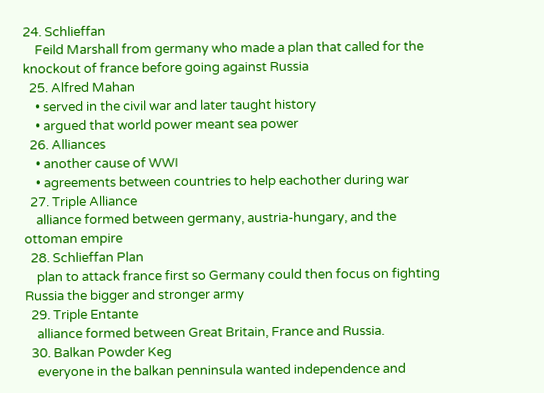24. Schlieffan
    Feild Marshall from germany who made a plan that called for the knockout of france before going against Russia
  25. Alfred Mahan
    • served in the civil war and later taught history
    • argued that world power meant sea power
  26. Alliances
    • another cause of WWI
    • agreements between countries to help eachother during war
  27. Triple Alliance
    alliance formed between germany, austria-hungary, and the ottoman empire
  28. Schlieffan Plan
    plan to attack france first so Germany could then focus on fighting Russia the bigger and stronger army
  29. Triple Entante
    alliance formed between Great Britain, France and Russia.
  30. Balkan Powder Keg
    everyone in the balkan penninsula wanted independence and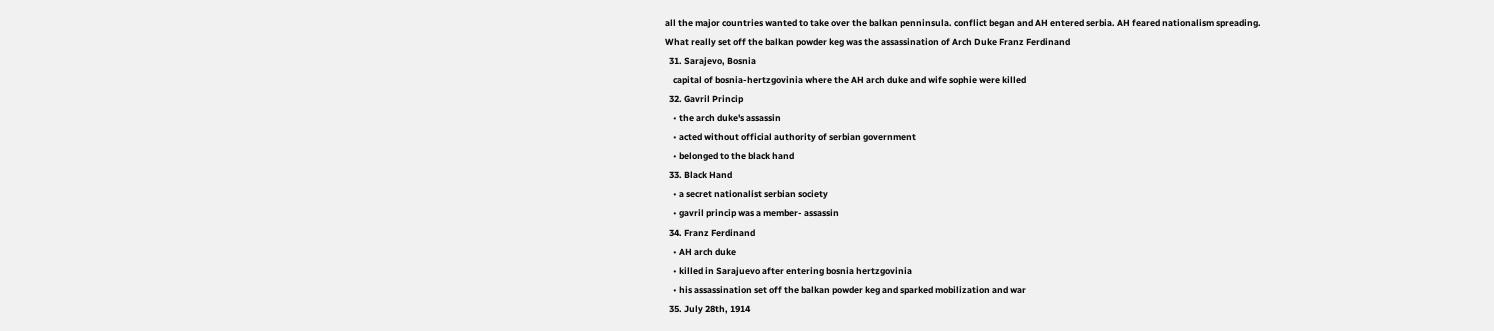all the major countries wanted to take over the balkan penninsula. conflict began and AH entered serbia. AH feared nationalism spreading. What really set off the balkan powder keg was the assassination of Arch Duke Franz Ferdinand
  31. Sarajevo, Bosnia
    capital of bosnia-hertzgovinia where the AH arch duke and wife sophie were killed
  32. Gavril Princip
    • the arch duke's assassin
    • acted without official authority of serbian government
    • belonged to the black hand
  33. Black Hand
    • a secret nationalist serbian society
    • gavril princip was a member- assassin
  34. Franz Ferdinand
    • AH arch duke
    • killed in Sarajuevo after entering bosnia hertzgovinia
    • his assassination set off the balkan powder keg and sparked mobilization and war
  35. July 28th, 1914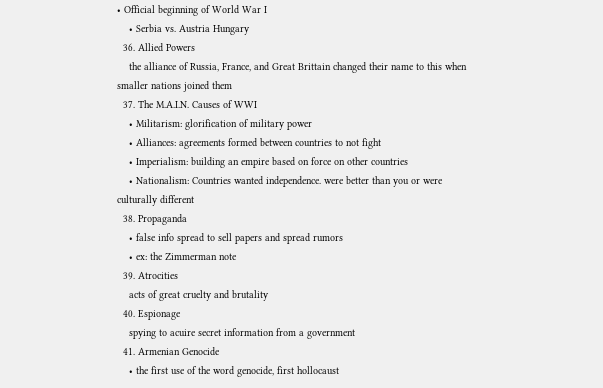• Official beginning of World War I
    • Serbia vs. Austria Hungary
  36. Allied Powers
    the alliance of Russia, France, and Great Brittain changed their name to this when smaller nations joined them
  37. The M.A.I.N. Causes of WWI
    • Militarism: glorification of military power
    • Alliances: agreements formed between countries to not fight
    • Imperialism: building an empire based on force on other countries
    • Nationalism: Countries wanted independence. were better than you or were culturally different
  38. Propaganda
    • false info spread to sell papers and spread rumors
    • ex: the Zimmerman note
  39. Atrocities
    acts of great cruelty and brutality
  40. Espionage
    spying to acuire secret information from a government
  41. Armenian Genocide
    • the first use of the word genocide, first hollocaust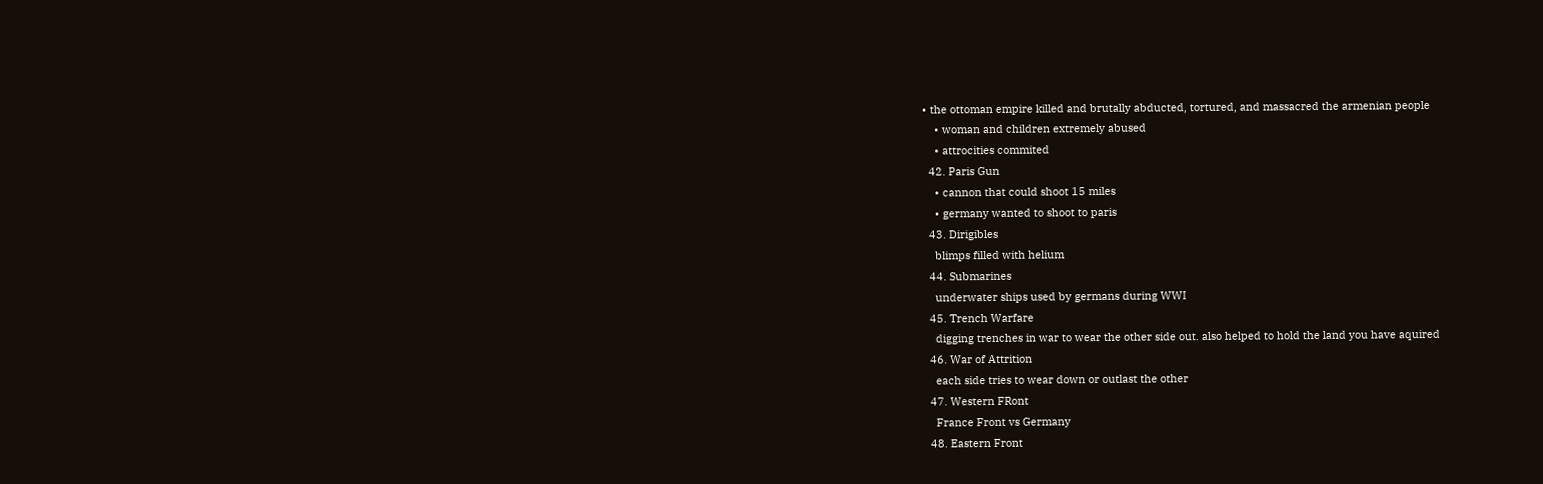• the ottoman empire killed and brutally abducted, tortured, and massacred the armenian people
    • woman and children extremely abused
    • attrocities commited
  42. Paris Gun
    • cannon that could shoot 15 miles
    • germany wanted to shoot to paris
  43. Dirigibles
    blimps filled with helium
  44. Submarines
    underwater ships used by germans during WWI
  45. Trench Warfare
    digging trenches in war to wear the other side out. also helped to hold the land you have aquired
  46. War of Attrition
    each side tries to wear down or outlast the other
  47. Western FRont
    France Front vs Germany
  48. Eastern Front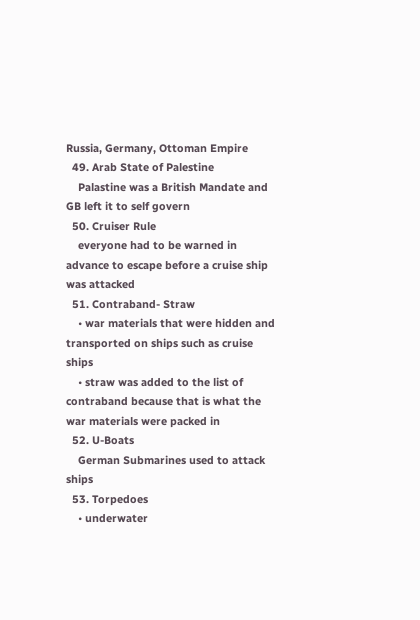Russia, Germany, Ottoman Empire
  49. Arab State of Palestine
    Palastine was a British Mandate and GB left it to self govern
  50. Cruiser Rule
    everyone had to be warned in advance to escape before a cruise ship was attacked
  51. Contraband- Straw
    • war materials that were hidden and transported on ships such as cruise ships
    • straw was added to the list of contraband because that is what the war materials were packed in
  52. U-Boats
    German Submarines used to attack ships
  53. Torpedoes
    • underwater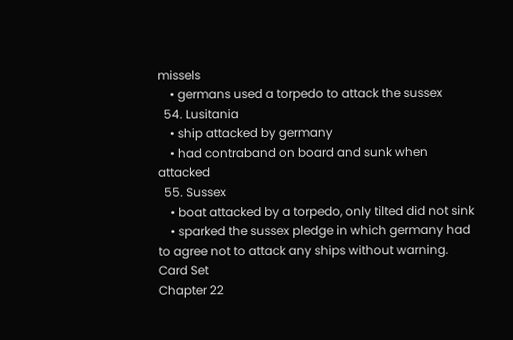missels
    • germans used a torpedo to attack the sussex
  54. Lusitania
    • ship attacked by germany
    • had contraband on board and sunk when attacked
  55. Sussex
    • boat attacked by a torpedo, only tilted did not sink
    • sparked the sussex pledge in which germany had to agree not to attack any ships without warning.
Card Set
Chapter 22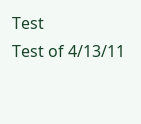Test
Test of 4/13/11